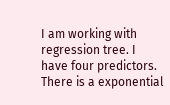I am working with regression tree. I have four predictors. There is a exponential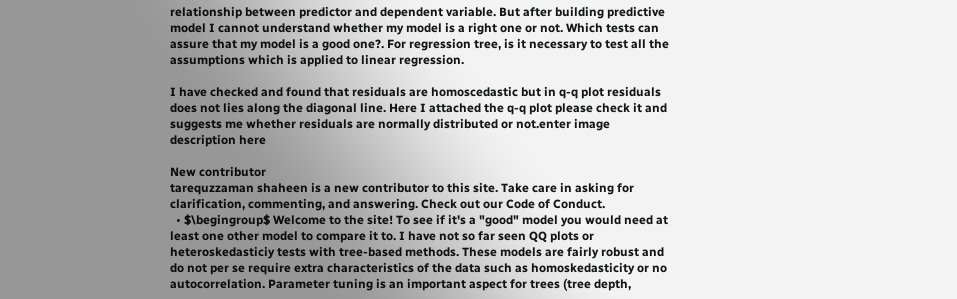relationship between predictor and dependent variable. But after building predictive model I cannot understand whether my model is a right one or not. Which tests can assure that my model is a good one?. For regression tree, is it necessary to test all the assumptions which is applied to linear regression.

I have checked and found that residuals are homoscedastic but in q-q plot residuals does not lies along the diagonal line. Here I attached the q-q plot please check it and suggests me whether residuals are normally distributed or not.enter image description here

New contributor
tarequzzaman shaheen is a new contributor to this site. Take care in asking for clarification, commenting, and answering. Check out our Code of Conduct.
  • $\begingroup$ Welcome to the site! To see if it's a "good" model you would need at least one other model to compare it to. I have not so far seen QQ plots or heteroskedasticiy tests with tree-based methods. These models are fairly robust and do not per se require extra characteristics of the data such as homoskedasticity or no autocorrelation. Parameter tuning is an important aspect for trees (tree depth,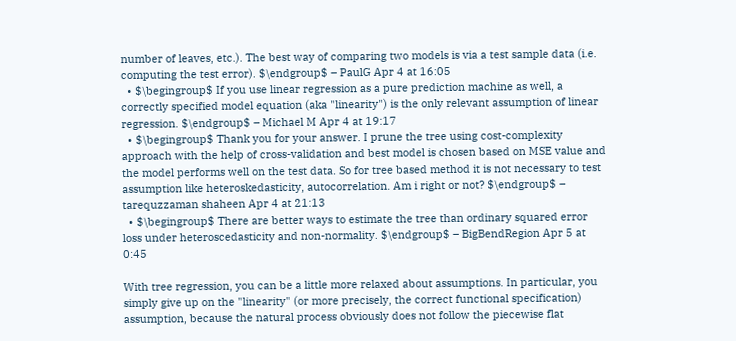number of leaves, etc.). The best way of comparing two models is via a test sample data (i.e. computing the test error). $\endgroup$ – PaulG Apr 4 at 16:05
  • $\begingroup$ If you use linear regression as a pure prediction machine as well, a correctly specified model equation (aka "linearity") is the only relevant assumption of linear regression. $\endgroup$ – Michael M Apr 4 at 19:17
  • $\begingroup$ Thank you for your answer. I prune the tree using cost-complexity approach with the help of cross-validation and best model is chosen based on MSE value and the model performs well on the test data. So for tree based method it is not necessary to test assumption like heteroskedasticity, autocorrelation. Am i right or not? $\endgroup$ – tarequzzaman shaheen Apr 4 at 21:13
  • $\begingroup$ There are better ways to estimate the tree than ordinary squared error loss under heteroscedasticity and non-normality. $\endgroup$ – BigBendRegion Apr 5 at 0:45

With tree regression, you can be a little more relaxed about assumptions. In particular, you simply give up on the "linearity" (or more precisely, the correct functional specification) assumption, because the natural process obviously does not follow the piecewise flat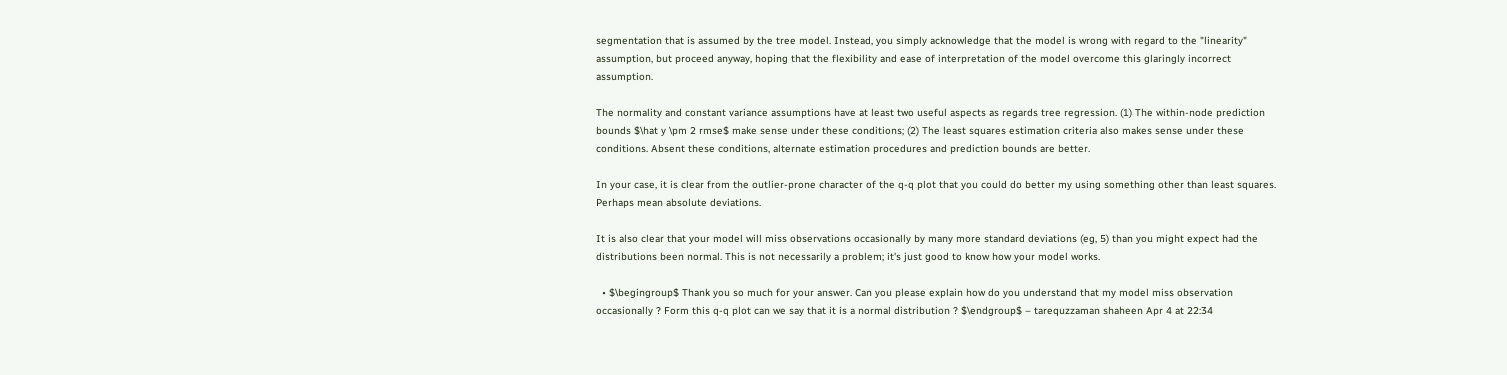segmentation that is assumed by the tree model. Instead, you simply acknowledge that the model is wrong with regard to the "linearity" assumption, but proceed anyway, hoping that the flexibility and ease of interpretation of the model overcome this glaringly incorrect assumption.

The normality and constant variance assumptions have at least two useful aspects as regards tree regression. (1) The within-node prediction bounds $\hat y \pm 2 rmse$ make sense under these conditions; (2) The least squares estimation criteria also makes sense under these conditions. Absent these conditions, alternate estimation procedures and prediction bounds are better.

In your case, it is clear from the outlier-prone character of the q-q plot that you could do better my using something other than least squares. Perhaps mean absolute deviations.

It is also clear that your model will miss observations occasionally by many more standard deviations (eg, 5) than you might expect had the distributions been normal. This is not necessarily a problem; it's just good to know how your model works.

  • $\begingroup$ Thank you so much for your answer. Can you please explain how do you understand that my model miss observation occasionally ? Form this q-q plot can we say that it is a normal distribution ? $\endgroup$ – tarequzzaman shaheen Apr 4 at 22:34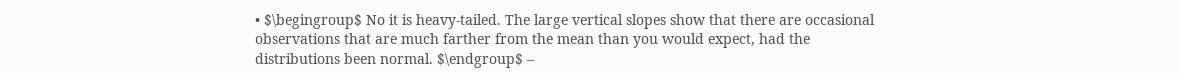• $\begingroup$ No it is heavy-tailed. The large vertical slopes show that there are occasional observations that are much farther from the mean than you would expect, had the distributions been normal. $\endgroup$ –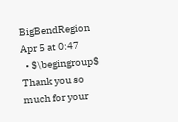BigBendRegion Apr 5 at 0:47
  • $\begingroup$ Thank you so much for your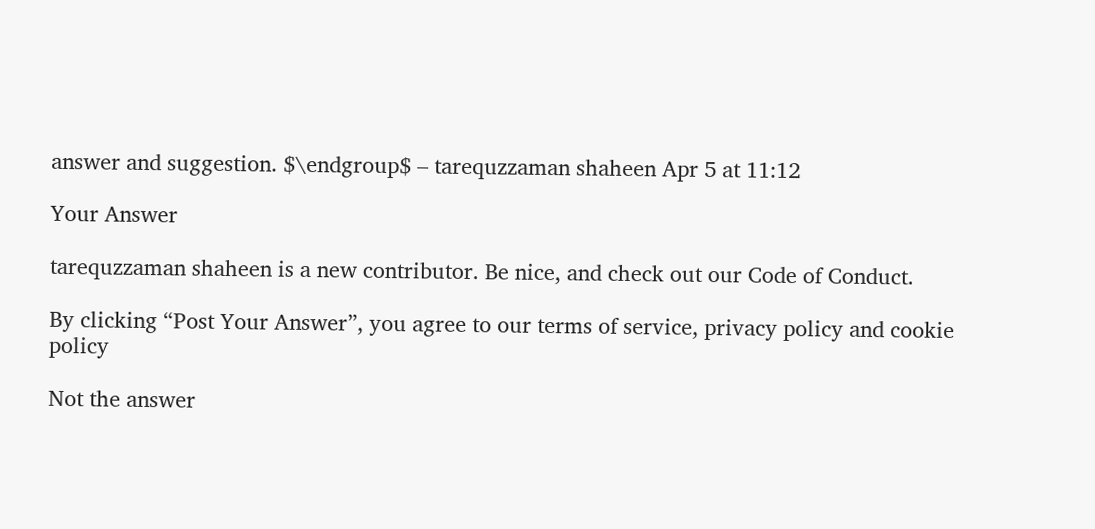answer and suggestion. $\endgroup$ – tarequzzaman shaheen Apr 5 at 11:12

Your Answer

tarequzzaman shaheen is a new contributor. Be nice, and check out our Code of Conduct.

By clicking “Post Your Answer”, you agree to our terms of service, privacy policy and cookie policy

Not the answer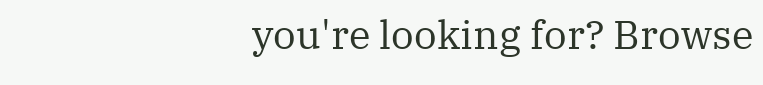you're looking for? Browse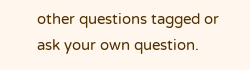other questions tagged or ask your own question.